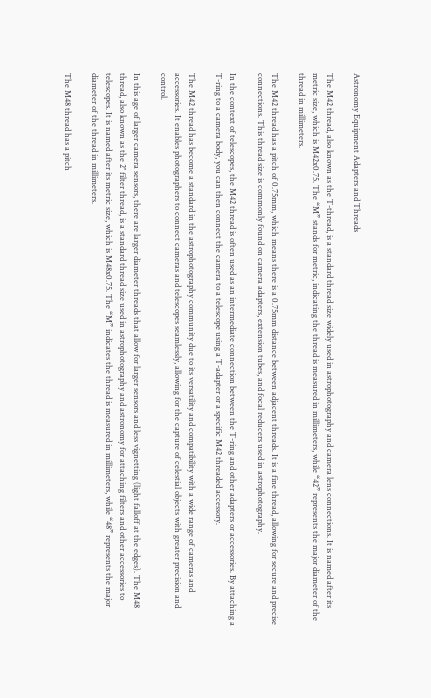Astronomy Equipment Adapters and Threads

The M42 thread, also known as the T-thread, is a standard thread size widely used in astrophotography and camera lens connections. It is named after its metric size, which is M42x0.75. The “M” stands for metric, indicating the thread is measured in millimeters, while “42” represents the major diameter of the thread in millimeters.

The M42 thread has a pitch of 0.75mm, which means there is a 0.75mm distance between adjacent threads. It is a fine thread, allowing for secure and precise connections. This thread size is commonly found on camera adapters, extension tubes, and focal reducers used in astrophotography.

In the context of telescopes, the M42 thread is often used as an intermediate connection between the T-ring and other adapters or accessories. By attaching a T-ring to a camera body, you can then connect the camera to a telescope using a T-adapter or a specific M42 threaded accessory.

The M42 thread has become a standard in the astrophotography community due to its versatility and compatibility with a wide range of cameras and accessories. It enables photographers to connect cameras and telescopes seamlessly, allowing for the capture of celestial objects with greater precision and control.

In this age of larger camera sensors, there are larger diameter threads that allow for larger sensors and less vignetting (light falloff at the edges). The M48 thread, also known as the 2″ filter thread, is a standard thread size used in astrophotography and astronomy for attaching filters and other accessories to telescopes. It is named after its metric size, which is M48x0.75. The “M” indicates the thread is measured in millimeters, while “48” represents the major diameter of the thread in millimeters.

The M48 thread has a pitch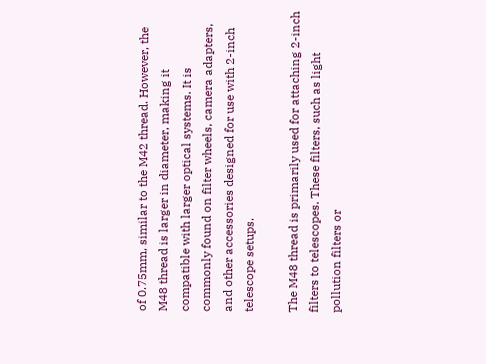of 0.75mm, similar to the M42 thread. However, the M48 thread is larger in diameter, making it compatible with larger optical systems. It is commonly found on filter wheels, camera adapters, and other accessories designed for use with 2-inch telescope setups.

The M48 thread is primarily used for attaching 2-inch filters to telescopes. These filters, such as light pollution filters or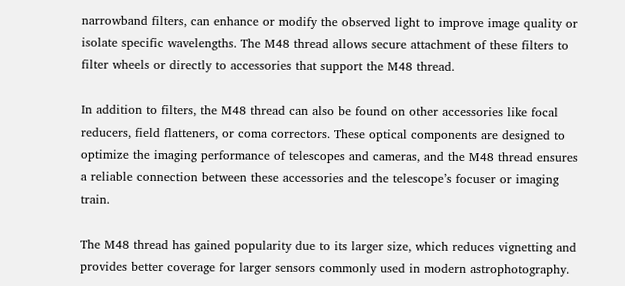narrowband filters, can enhance or modify the observed light to improve image quality or isolate specific wavelengths. The M48 thread allows secure attachment of these filters to filter wheels or directly to accessories that support the M48 thread.

In addition to filters, the M48 thread can also be found on other accessories like focal reducers, field flatteners, or coma correctors. These optical components are designed to optimize the imaging performance of telescopes and cameras, and the M48 thread ensures a reliable connection between these accessories and the telescope’s focuser or imaging train.

The M48 thread has gained popularity due to its larger size, which reduces vignetting and provides better coverage for larger sensors commonly used in modern astrophotography.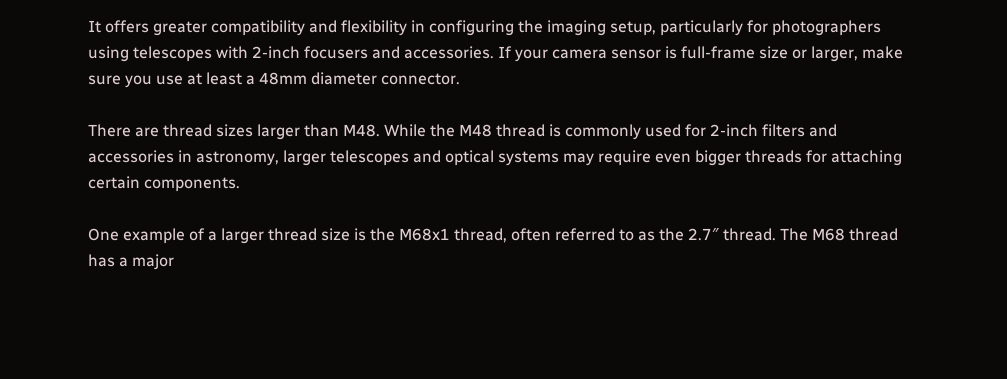It offers greater compatibility and flexibility in configuring the imaging setup, particularly for photographers using telescopes with 2-inch focusers and accessories. If your camera sensor is full-frame size or larger, make sure you use at least a 48mm diameter connector.

There are thread sizes larger than M48. While the M48 thread is commonly used for 2-inch filters and accessories in astronomy, larger telescopes and optical systems may require even bigger threads for attaching certain components.

One example of a larger thread size is the M68x1 thread, often referred to as the 2.7″ thread. The M68 thread has a major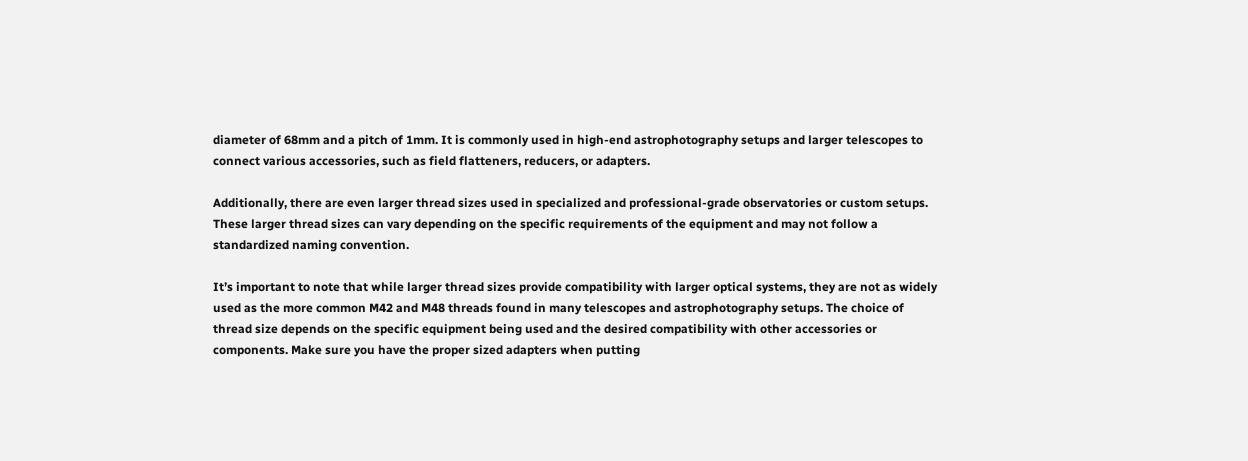diameter of 68mm and a pitch of 1mm. It is commonly used in high-end astrophotography setups and larger telescopes to connect various accessories, such as field flatteners, reducers, or adapters.

Additionally, there are even larger thread sizes used in specialized and professional-grade observatories or custom setups. These larger thread sizes can vary depending on the specific requirements of the equipment and may not follow a standardized naming convention.

It’s important to note that while larger thread sizes provide compatibility with larger optical systems, they are not as widely used as the more common M42 and M48 threads found in many telescopes and astrophotography setups. The choice of thread size depends on the specific equipment being used and the desired compatibility with other accessories or components. Make sure you have the proper sized adapters when putting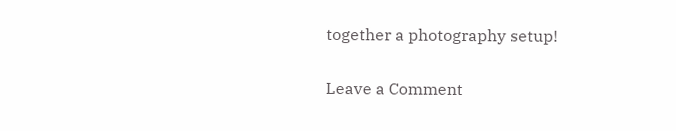together a photography setup!

Leave a Comment